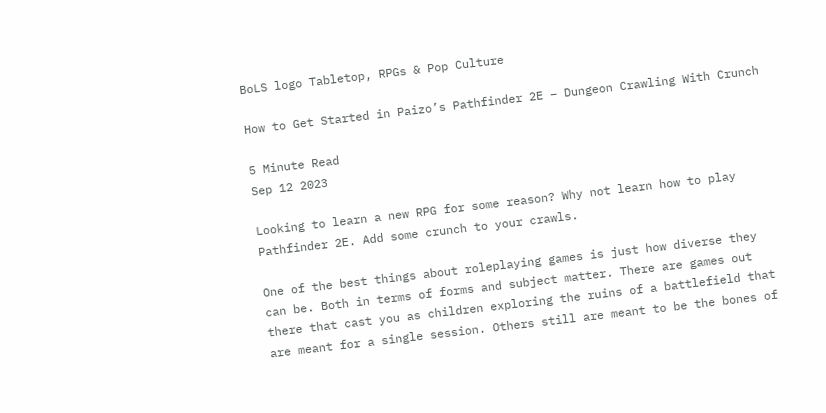BoLS logo Tabletop, RPGs & Pop Culture

How to Get Started in Paizo’s Pathfinder 2E – Dungeon Crawling With Crunch

5 Minute Read
Sep 12 2023

Looking to learn a new RPG for some reason? Why not learn how to play Pathfinder 2E. Add some crunch to your crawls.

One of the best things about roleplaying games is just how diverse they can be. Both in terms of forms and subject matter. There are games out there that cast you as children exploring the ruins of a battlefield that are meant for a single session. Others still are meant to be the bones of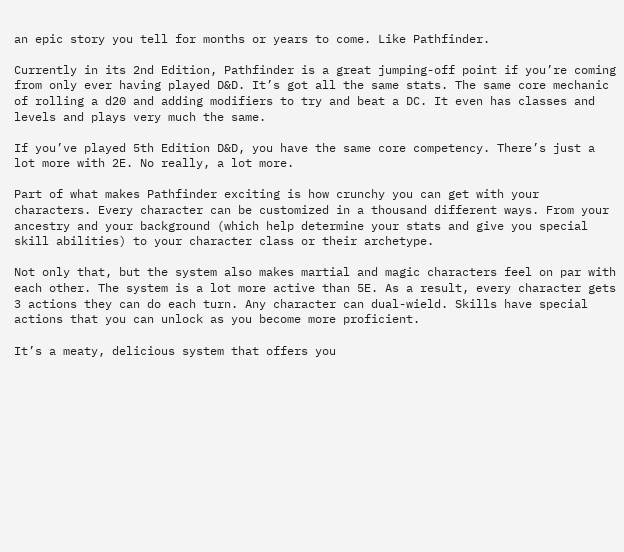an epic story you tell for months or years to come. Like Pathfinder.

Currently in its 2nd Edition, Pathfinder is a great jumping-off point if you’re coming from only ever having played D&D. It’s got all the same stats. The same core mechanic of rolling a d20 and adding modifiers to try and beat a DC. It even has classes and levels and plays very much the same.

If you’ve played 5th Edition D&D, you have the same core competency. There’s just a lot more with 2E. No really, a lot more.

Part of what makes Pathfinder exciting is how crunchy you can get with your characters. Every character can be customized in a thousand different ways. From your ancestry and your background (which help determine your stats and give you special skill abilities) to your character class or their archetype.

Not only that, but the system also makes martial and magic characters feel on par with each other. The system is a lot more active than 5E. As a result, every character gets 3 actions they can do each turn. Any character can dual-wield. Skills have special actions that you can unlock as you become more proficient.

It’s a meaty, delicious system that offers you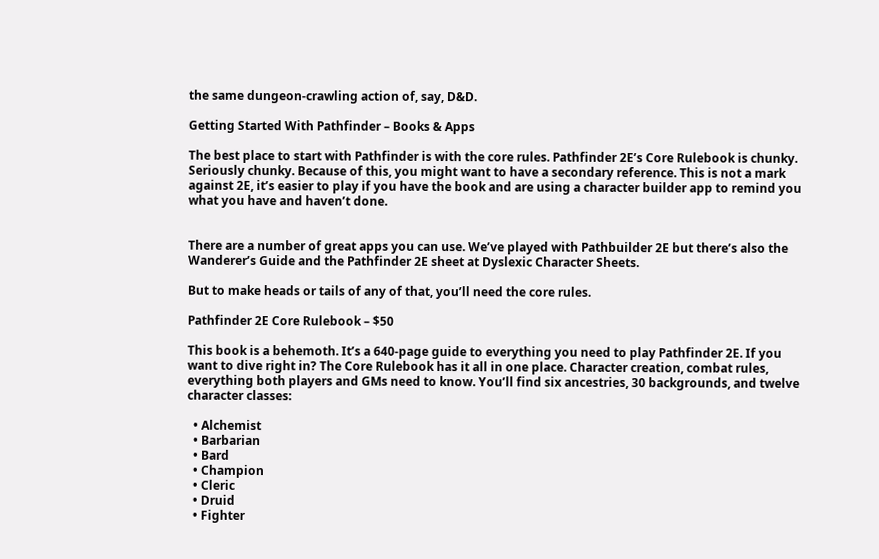the same dungeon-crawling action of, say, D&D.

Getting Started With Pathfinder – Books & Apps

The best place to start with Pathfinder is with the core rules. Pathfinder 2E’s Core Rulebook is chunky. Seriously chunky. Because of this, you might want to have a secondary reference. This is not a mark against 2E, it’s easier to play if you have the book and are using a character builder app to remind you what you have and haven’t done.


There are a number of great apps you can use. We’ve played with Pathbuilder 2E but there’s also the Wanderer’s Guide and the Pathfinder 2E sheet at Dyslexic Character Sheets.

But to make heads or tails of any of that, you’ll need the core rules.

Pathfinder 2E Core Rulebook – $50

This book is a behemoth. It’s a 640-page guide to everything you need to play Pathfinder 2E. If you want to dive right in? The Core Rulebook has it all in one place. Character creation, combat rules, everything both players and GMs need to know. You’ll find six ancestries, 30 backgrounds, and twelve character classes:

  • Alchemist
  • Barbarian
  • Bard
  • Champion
  • Cleric
  • Druid
  • Fighter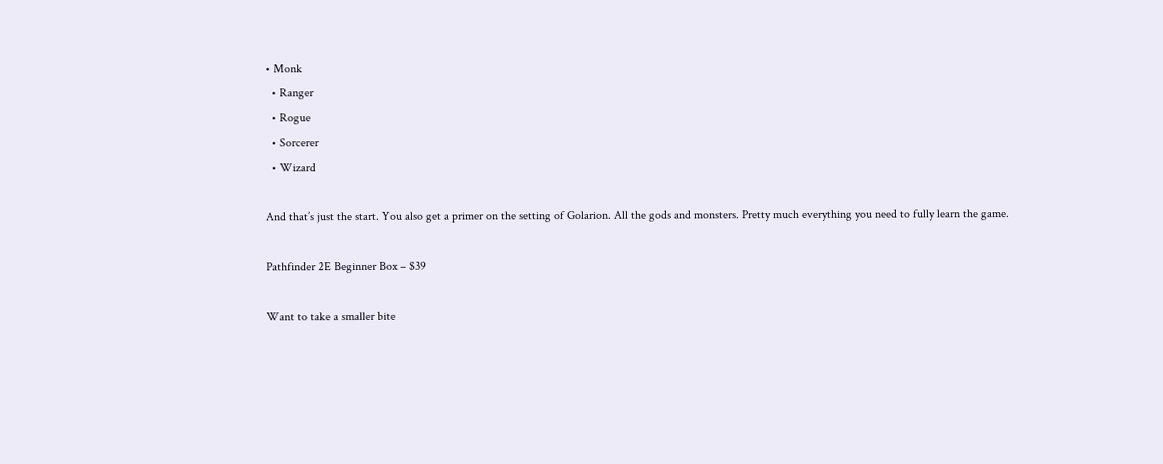• Monk
  • Ranger
  • Rogue
  • Sorcerer
  • Wizard

And that’s just the start. You also get a primer on the setting of Golarion. All the gods and monsters. Pretty much everything you need to fully learn the game.

Pathfinder 2E Beginner Box – $39

Want to take a smaller bite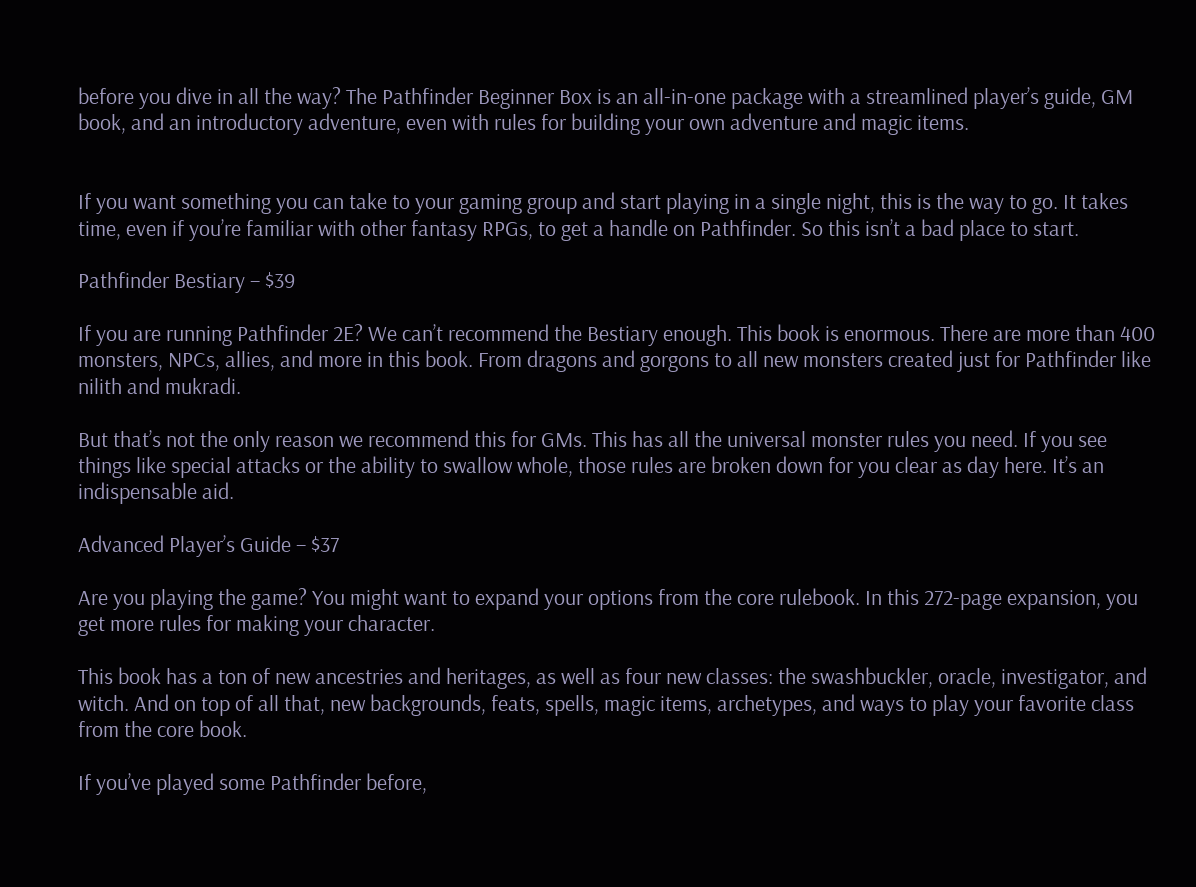before you dive in all the way? The Pathfinder Beginner Box is an all-in-one package with a streamlined player’s guide, GM book, and an introductory adventure, even with rules for building your own adventure and magic items.


If you want something you can take to your gaming group and start playing in a single night, this is the way to go. It takes time, even if you’re familiar with other fantasy RPGs, to get a handle on Pathfinder. So this isn’t a bad place to start.

Pathfinder Bestiary – $39

If you are running Pathfinder 2E? We can’t recommend the Bestiary enough. This book is enormous. There are more than 400 monsters, NPCs, allies, and more in this book. From dragons and gorgons to all new monsters created just for Pathfinder like nilith and mukradi.

But that’s not the only reason we recommend this for GMs. This has all the universal monster rules you need. If you see things like special attacks or the ability to swallow whole, those rules are broken down for you clear as day here. It’s an indispensable aid.

Advanced Player’s Guide – $37

Are you playing the game? You might want to expand your options from the core rulebook. In this 272-page expansion, you get more rules for making your character.

This book has a ton of new ancestries and heritages, as well as four new classes: the swashbuckler, oracle, investigator, and witch. And on top of all that, new backgrounds, feats, spells, magic items, archetypes, and ways to play your favorite class from the core book.

If you’ve played some Pathfinder before,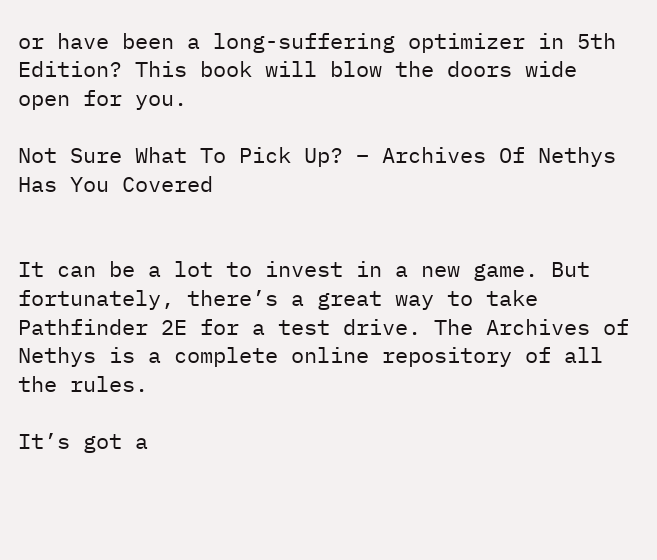or have been a long-suffering optimizer in 5th Edition? This book will blow the doors wide open for you.

Not Sure What To Pick Up? – Archives Of Nethys Has You Covered


It can be a lot to invest in a new game. But fortunately, there’s a great way to take Pathfinder 2E for a test drive. The Archives of Nethys is a complete online repository of all the rules.

It’s got a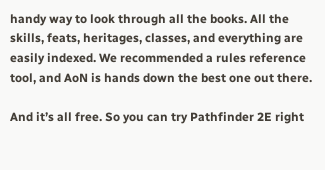handy way to look through all the books. All the skills, feats, heritages, classes, and everything are easily indexed. We recommended a rules reference tool, and AoN is hands down the best one out there.

And it’s all free. So you can try Pathfinder 2E right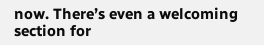now. There’s even a welcoming section for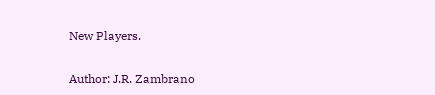New Players.

Author: J.R. Zambrano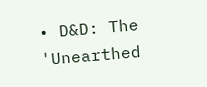• D&D: The 'Unearthed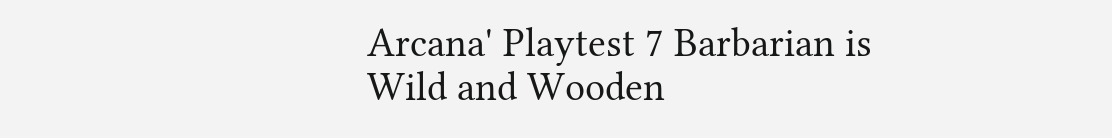Arcana' Playtest 7 Barbarian is Wild and Wooden